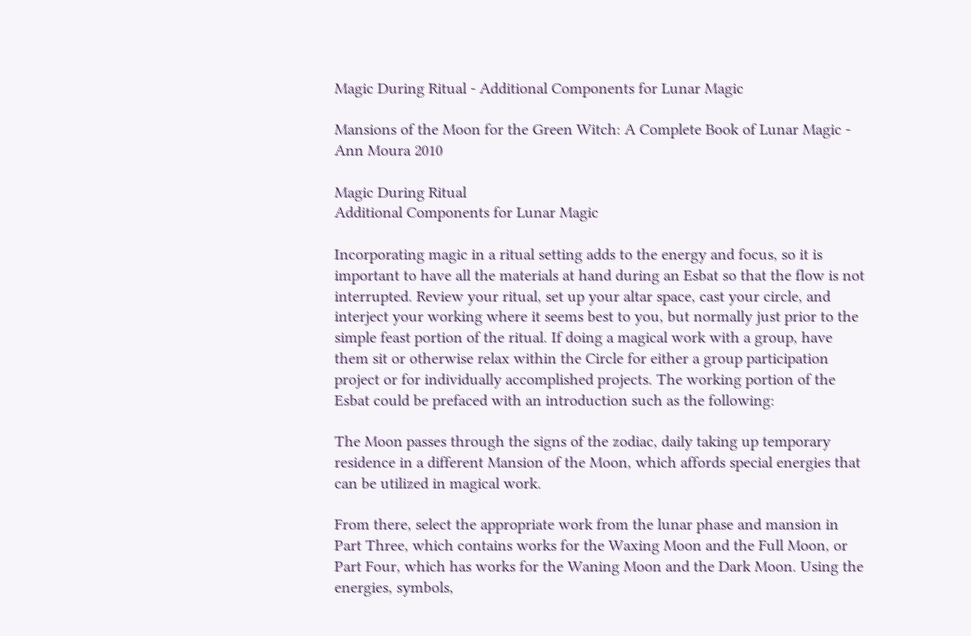Magic During Ritual - Additional Components for Lunar Magic

Mansions of the Moon for the Green Witch: A Complete Book of Lunar Magic - Ann Moura 2010

Magic During Ritual
Additional Components for Lunar Magic

Incorporating magic in a ritual setting adds to the energy and focus, so it is important to have all the materials at hand during an Esbat so that the flow is not interrupted. Review your ritual, set up your altar space, cast your circle, and interject your working where it seems best to you, but normally just prior to the simple feast portion of the ritual. If doing a magical work with a group, have them sit or otherwise relax within the Circle for either a group participation project or for individually accomplished projects. The working portion of the Esbat could be prefaced with an introduction such as the following:

The Moon passes through the signs of the zodiac, daily taking up temporary residence in a different Mansion of the Moon, which affords special energies that can be utilized in magical work.

From there, select the appropriate work from the lunar phase and mansion in Part Three, which contains works for the Waxing Moon and the Full Moon, or Part Four, which has works for the Waning Moon and the Dark Moon. Using the energies, symbols,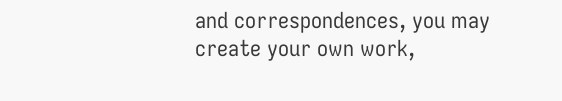and correspondences, you may create your own work,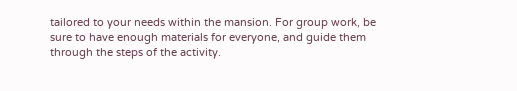tailored to your needs within the mansion. For group work, be sure to have enough materials for everyone, and guide them through the steps of the activity.